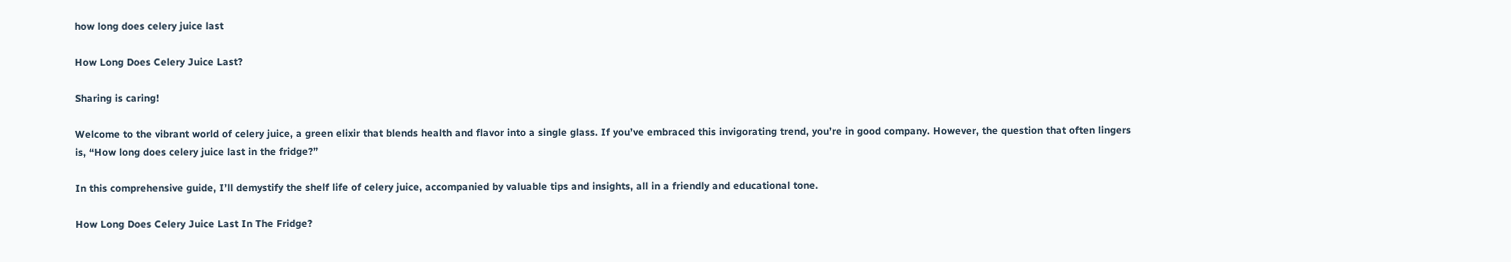how long does celery juice last

How Long Does Celery Juice Last?

Sharing is caring!

Welcome to the vibrant world of celery juice, a green elixir that blends health and flavor into a single glass. If you’ve embraced this invigorating trend, you’re in good company. However, the question that often lingers is, “How long does celery juice last in the fridge?”

In this comprehensive guide, I’ll demystify the shelf life of celery juice, accompanied by valuable tips and insights, all in a friendly and educational tone.

How Long Does Celery Juice Last In The Fridge?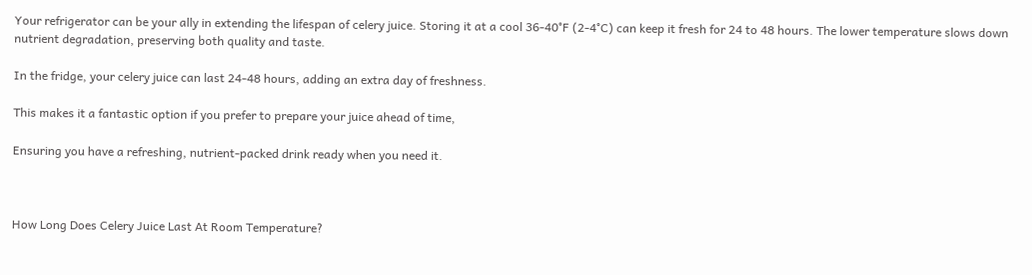Your refrigerator can be your ally in extending the lifespan of celery juice. Storing it at a cool 36-40°F (2-4°C) can keep it fresh for 24 to 48 hours. The lower temperature slows down nutrient degradation, preserving both quality and taste.

In the fridge, your celery juice can last 24-48 hours, adding an extra day of freshness.

This makes it a fantastic option if you prefer to prepare your juice ahead of time,

Ensuring you have a refreshing, nutrient-packed drink ready when you need it.



How Long Does Celery Juice Last At Room Temperature?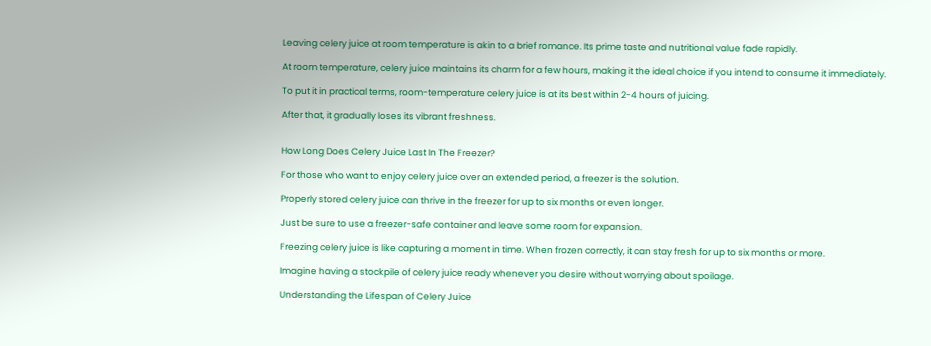Leaving celery juice at room temperature is akin to a brief romance. Its prime taste and nutritional value fade rapidly.

At room temperature, celery juice maintains its charm for a few hours, making it the ideal choice if you intend to consume it immediately.

To put it in practical terms, room-temperature celery juice is at its best within 2-4 hours of juicing.

After that, it gradually loses its vibrant freshness.


How Long Does Celery Juice Last In The Freezer?

For those who want to enjoy celery juice over an extended period, a freezer is the solution.

Properly stored celery juice can thrive in the freezer for up to six months or even longer.

Just be sure to use a freezer-safe container and leave some room for expansion.

Freezing celery juice is like capturing a moment in time. When frozen correctly, it can stay fresh for up to six months or more.

Imagine having a stockpile of celery juice ready whenever you desire without worrying about spoilage.

Understanding the Lifespan of Celery Juice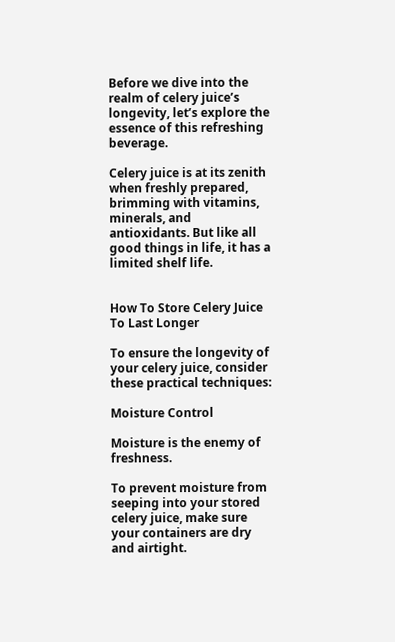Before we dive into the realm of celery juice’s longevity, let’s explore the essence of this refreshing beverage.

Celery juice is at its zenith when freshly prepared, brimming with vitamins, minerals, and antioxidants. But like all good things in life, it has a limited shelf life.


How To Store Celery Juice To Last Longer

To ensure the longevity of your celery juice, consider these practical techniques:

Moisture Control

Moisture is the enemy of freshness.

To prevent moisture from seeping into your stored celery juice, make sure your containers are dry and airtight.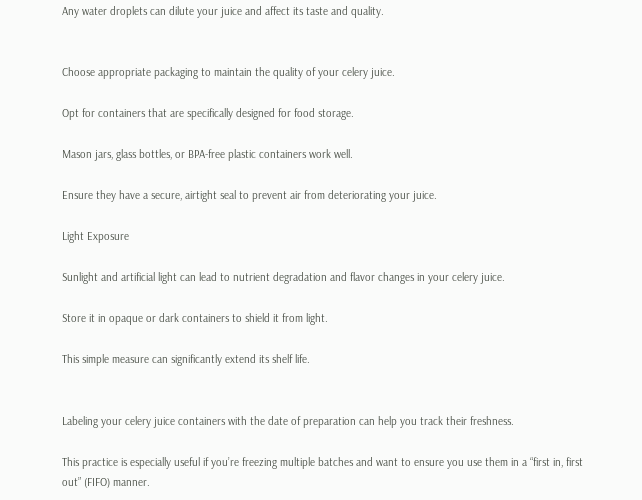Any water droplets can dilute your juice and affect its taste and quality.


Choose appropriate packaging to maintain the quality of your celery juice.

Opt for containers that are specifically designed for food storage.

Mason jars, glass bottles, or BPA-free plastic containers work well.

Ensure they have a secure, airtight seal to prevent air from deteriorating your juice.

Light Exposure

Sunlight and artificial light can lead to nutrient degradation and flavor changes in your celery juice.

Store it in opaque or dark containers to shield it from light.

This simple measure can significantly extend its shelf life.


Labeling your celery juice containers with the date of preparation can help you track their freshness.

This practice is especially useful if you’re freezing multiple batches and want to ensure you use them in a “first in, first out” (FIFO) manner.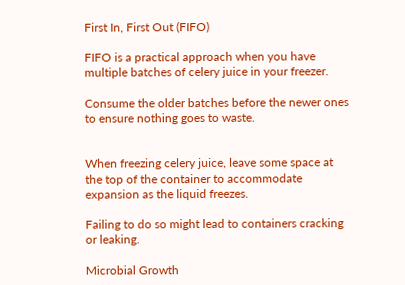First In, First Out (FIFO)

FIFO is a practical approach when you have multiple batches of celery juice in your freezer.

Consume the older batches before the newer ones to ensure nothing goes to waste.


When freezing celery juice, leave some space at the top of the container to accommodate expansion as the liquid freezes.

Failing to do so might lead to containers cracking or leaking.

Microbial Growth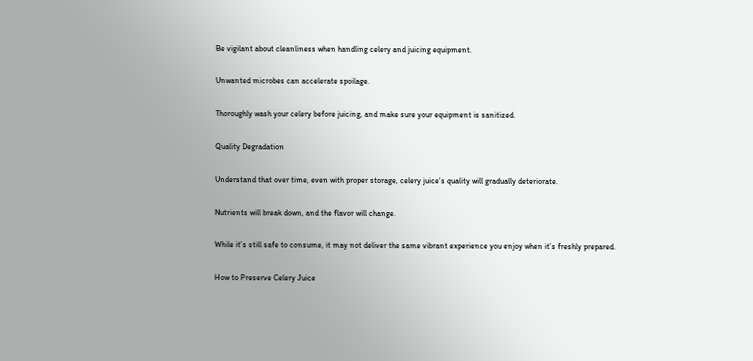Be vigilant about cleanliness when handling celery and juicing equipment.

Unwanted microbes can accelerate spoilage.

Thoroughly wash your celery before juicing, and make sure your equipment is sanitized.

Quality Degradation

Understand that over time, even with proper storage, celery juice’s quality will gradually deteriorate.

Nutrients will break down, and the flavor will change.

While it’s still safe to consume, it may not deliver the same vibrant experience you enjoy when it’s freshly prepared.

How to Preserve Celery Juice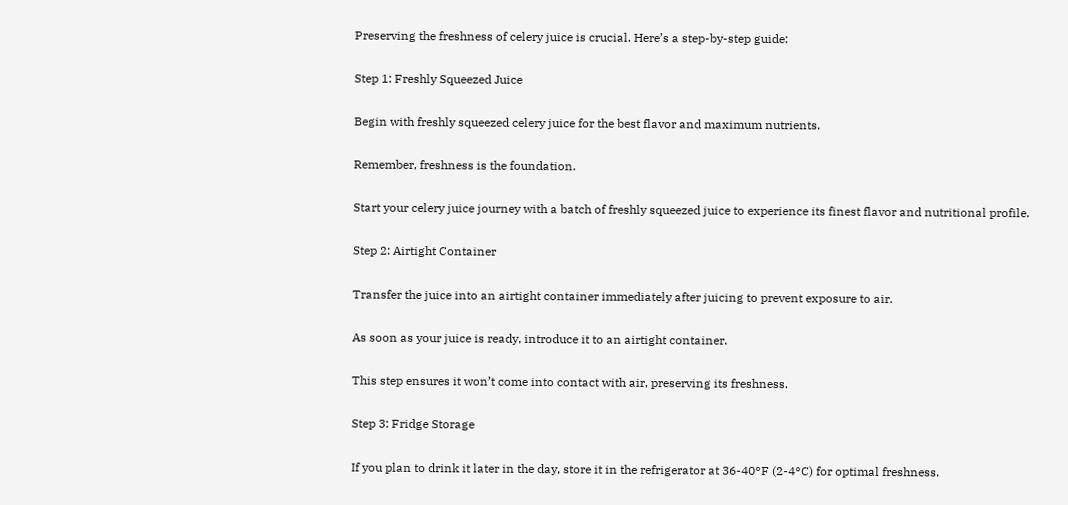Preserving the freshness of celery juice is crucial. Here’s a step-by-step guide:

Step 1: Freshly Squeezed Juice

Begin with freshly squeezed celery juice for the best flavor and maximum nutrients.

Remember, freshness is the foundation.

Start your celery juice journey with a batch of freshly squeezed juice to experience its finest flavor and nutritional profile.

Step 2: Airtight Container

Transfer the juice into an airtight container immediately after juicing to prevent exposure to air.

As soon as your juice is ready, introduce it to an airtight container.

This step ensures it won’t come into contact with air, preserving its freshness.

Step 3: Fridge Storage

If you plan to drink it later in the day, store it in the refrigerator at 36-40°F (2-4°C) for optimal freshness.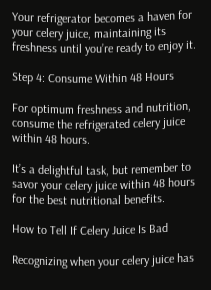Your refrigerator becomes a haven for your celery juice, maintaining its freshness until you’re ready to enjoy it.

Step 4: Consume Within 48 Hours

For optimum freshness and nutrition, consume the refrigerated celery juice within 48 hours.

It’s a delightful task, but remember to savor your celery juice within 48 hours for the best nutritional benefits.

How to Tell If Celery Juice Is Bad

Recognizing when your celery juice has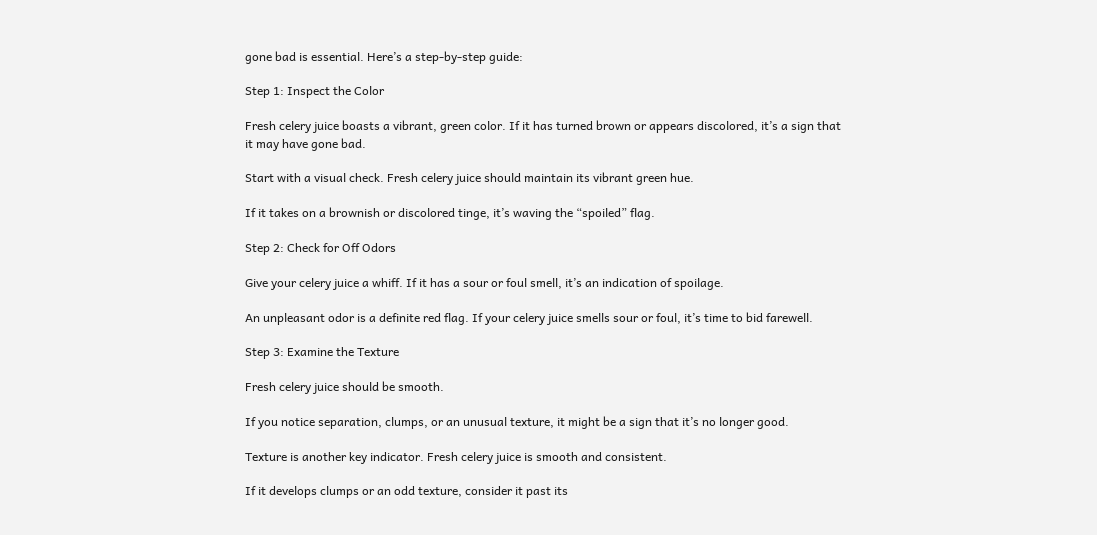gone bad is essential. Here’s a step-by-step guide:

Step 1: Inspect the Color

Fresh celery juice boasts a vibrant, green color. If it has turned brown or appears discolored, it’s a sign that it may have gone bad.

Start with a visual check. Fresh celery juice should maintain its vibrant green hue.

If it takes on a brownish or discolored tinge, it’s waving the “spoiled” flag.

Step 2: Check for Off Odors

Give your celery juice a whiff. If it has a sour or foul smell, it’s an indication of spoilage.

An unpleasant odor is a definite red flag. If your celery juice smells sour or foul, it’s time to bid farewell.

Step 3: Examine the Texture

Fresh celery juice should be smooth.

If you notice separation, clumps, or an unusual texture, it might be a sign that it’s no longer good.

Texture is another key indicator. Fresh celery juice is smooth and consistent.

If it develops clumps or an odd texture, consider it past its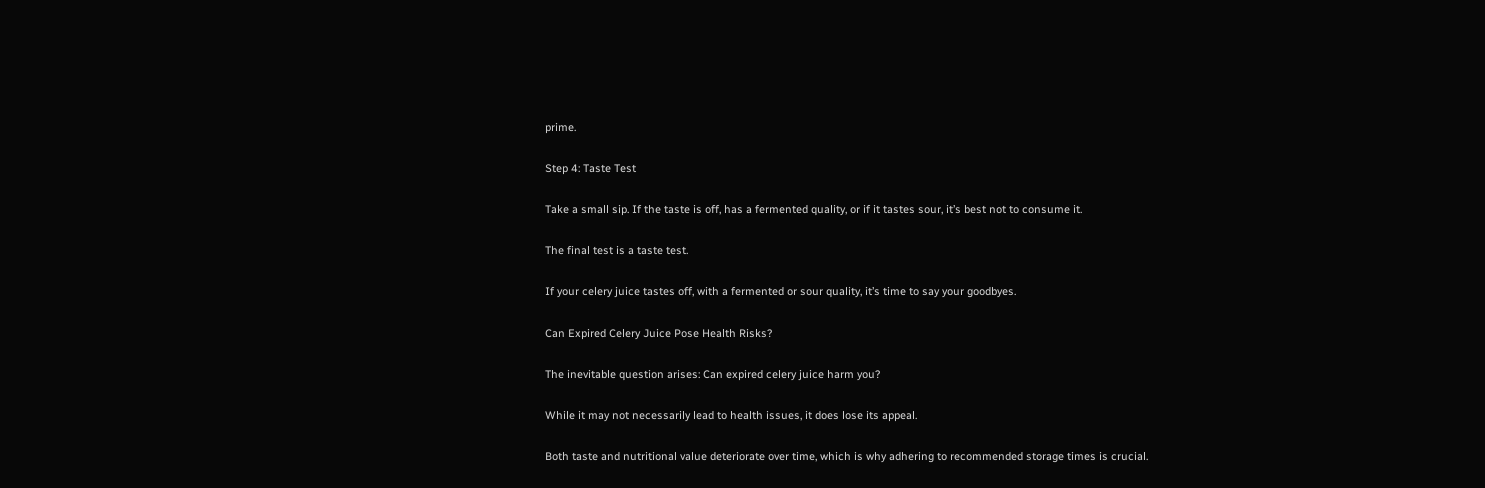prime.

Step 4: Taste Test

Take a small sip. If the taste is off, has a fermented quality, or if it tastes sour, it’s best not to consume it.

The final test is a taste test.

If your celery juice tastes off, with a fermented or sour quality, it’s time to say your goodbyes.

Can Expired Celery Juice Pose Health Risks?

The inevitable question arises: Can expired celery juice harm you?

While it may not necessarily lead to health issues, it does lose its appeal.

Both taste and nutritional value deteriorate over time, which is why adhering to recommended storage times is crucial.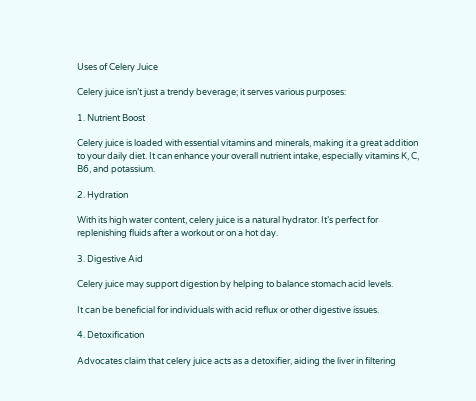Uses of Celery Juice

Celery juice isn’t just a trendy beverage; it serves various purposes:

1. Nutrient Boost

Celery juice is loaded with essential vitamins and minerals, making it a great addition to your daily diet. It can enhance your overall nutrient intake, especially vitamins K, C, B6, and potassium.

2. Hydration

With its high water content, celery juice is a natural hydrator. It’s perfect for replenishing fluids after a workout or on a hot day.

3. Digestive Aid

Celery juice may support digestion by helping to balance stomach acid levels.

It can be beneficial for individuals with acid reflux or other digestive issues.

4. Detoxification

Advocates claim that celery juice acts as a detoxifier, aiding the liver in filtering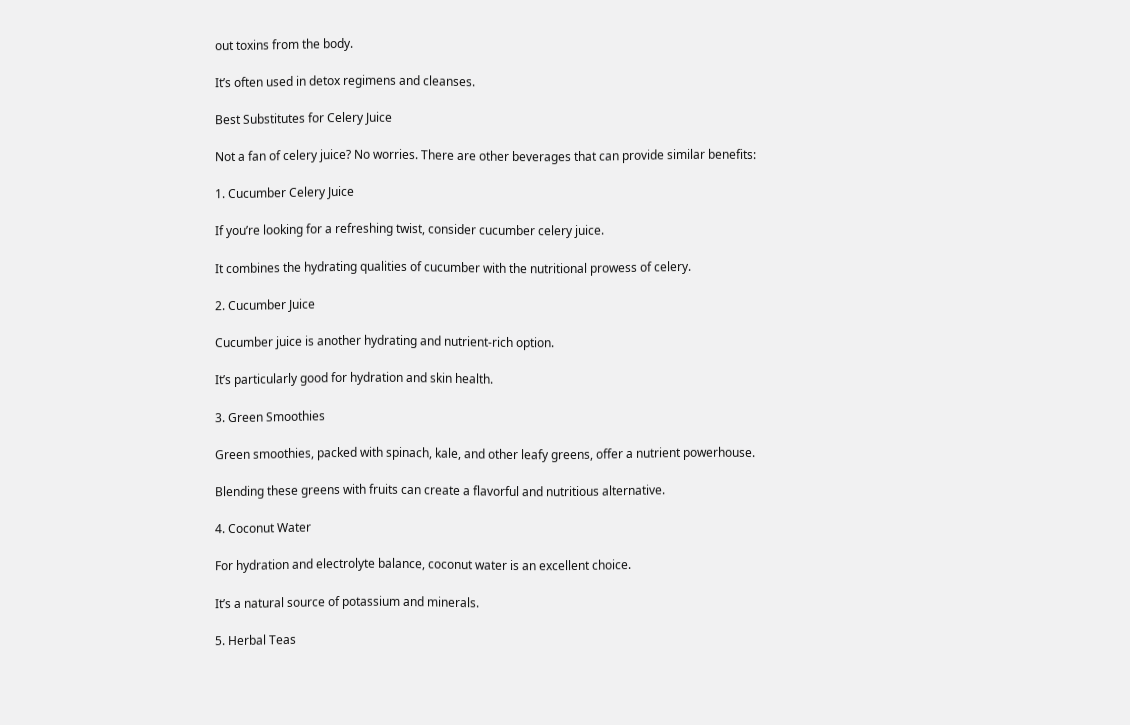out toxins from the body.

It’s often used in detox regimens and cleanses.

Best Substitutes for Celery Juice

Not a fan of celery juice? No worries. There are other beverages that can provide similar benefits:

1. Cucumber Celery Juice

If you’re looking for a refreshing twist, consider cucumber celery juice.

It combines the hydrating qualities of cucumber with the nutritional prowess of celery.

2. Cucumber Juice

Cucumber juice is another hydrating and nutrient-rich option.

It’s particularly good for hydration and skin health.

3. Green Smoothies

Green smoothies, packed with spinach, kale, and other leafy greens, offer a nutrient powerhouse.

Blending these greens with fruits can create a flavorful and nutritious alternative.

4. Coconut Water

For hydration and electrolyte balance, coconut water is an excellent choice.

It’s a natural source of potassium and minerals.

5. Herbal Teas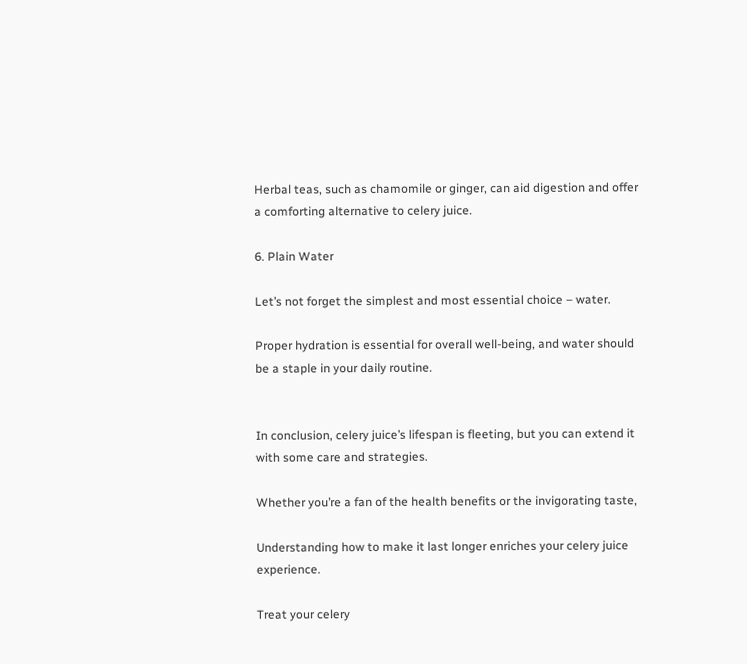Herbal teas, such as chamomile or ginger, can aid digestion and offer a comforting alternative to celery juice.

6. Plain Water

Let’s not forget the simplest and most essential choice – water.

Proper hydration is essential for overall well-being, and water should be a staple in your daily routine.


In conclusion, celery juice’s lifespan is fleeting, but you can extend it with some care and strategies.

Whether you’re a fan of the health benefits or the invigorating taste,

Understanding how to make it last longer enriches your celery juice experience.

Treat your celery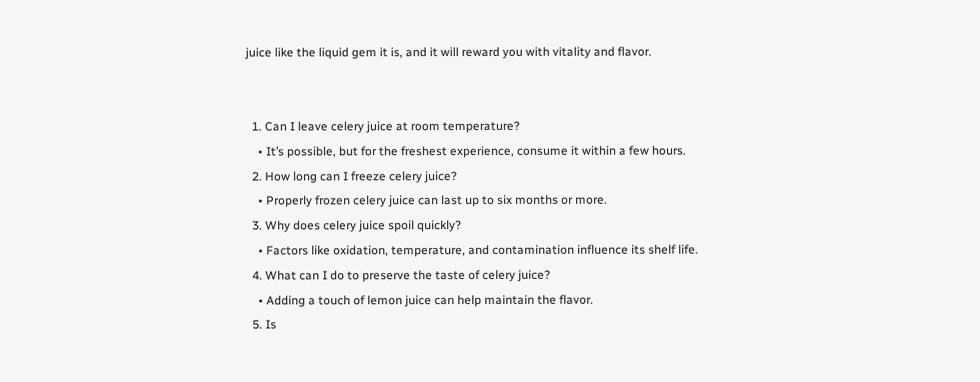juice like the liquid gem it is, and it will reward you with vitality and flavor.


  1. Can I leave celery juice at room temperature?
    • It’s possible, but for the freshest experience, consume it within a few hours.
  2. How long can I freeze celery juice?
    • Properly frozen celery juice can last up to six months or more.
  3. Why does celery juice spoil quickly?
    • Factors like oxidation, temperature, and contamination influence its shelf life.
  4. What can I do to preserve the taste of celery juice?
    • Adding a touch of lemon juice can help maintain the flavor.
  5. Is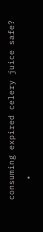consuming expired celery juice safe?
    •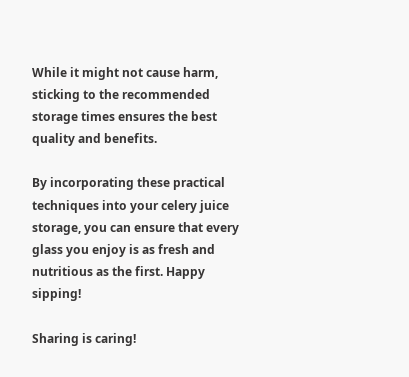While it might not cause harm, sticking to the recommended storage times ensures the best quality and benefits.

By incorporating these practical techniques into your celery juice storage, you can ensure that every glass you enjoy is as fresh and nutritious as the first. Happy sipping!

Sharing is caring!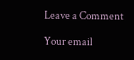Leave a Comment

Your email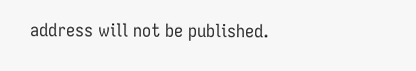address will not be published.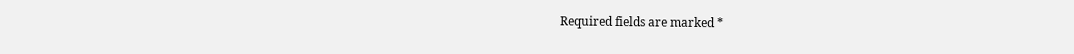Required fields are marked *